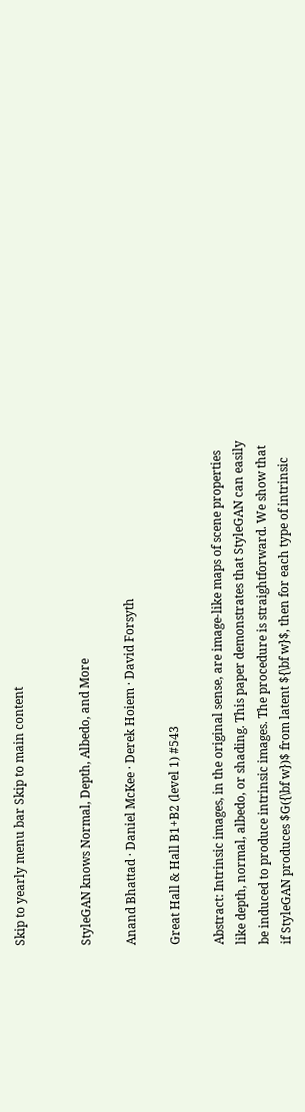Skip to yearly menu bar Skip to main content


StyleGAN knows Normal, Depth, Albedo, and More

Anand Bhattad · Daniel McKee · Derek Hoiem · David Forsyth

Great Hall & Hall B1+B2 (level 1) #543

Abstract: Intrinsic images, in the original sense, are image-like maps of scene properties like depth, normal, albedo, or shading. This paper demonstrates that StyleGAN can easily be induced to produce intrinsic images. The procedure is straightforward. We show that if StyleGAN produces $G({\bf w})$ from latent ${\bf w}$, then for each type of intrinsic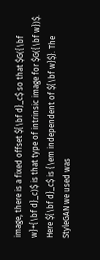image, there is a fixed offset ${\bf d}_c$ so that $G({\bf w}+{\bf d}_c)$ is that type of intrinsic image for $G({\bf w})$. Here ${\bf d}_c$ is {\em independent of ${\bf w}$}. The StyleGAN we used was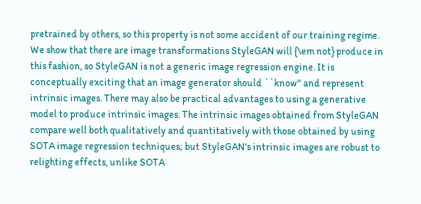pretrained by others, so this property is not some accident of our training regime. We show that there are image transformations StyleGAN will {\em not} produce in this fashion, so StyleGAN is not a generic image regression engine. It is conceptually exciting that an image generator should ``know'' and represent intrinsic images. There may also be practical advantages to using a generative model to produce intrinsic images. The intrinsic images obtained from StyleGAN compare well both qualitatively and quantitatively with those obtained by using SOTA image regression techniques; but StyleGAN's intrinsic images are robust to relighting effects, unlike SOTA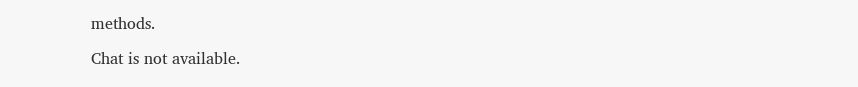methods.

Chat is not available.